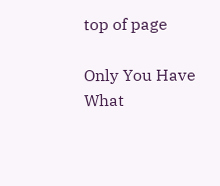top of page

Only You Have What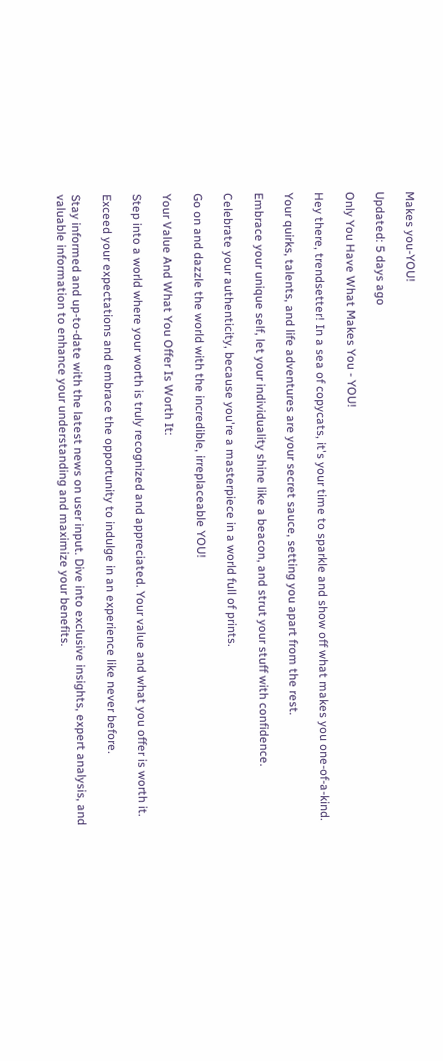Makes you-YOU!

Updated: 5 days ago

Only You Have What Makes You - YOU!

Hey there, trendsetter! In a sea of copycats, it's your time to sparkle and show off what makes you one-of-a-kind.

Your quirks, talents, and life adventures are your secret sauce, setting you apart from the rest.

Embrace your unique self, let your individuality shine like a beacon, and strut your stuff with confidence.

Celebrate your authenticity, because you're a masterpiece in a world full of prints.

Go on and dazzle the world with the incredible, irreplaceable YOU!

Your Value And What You Offer Is Worth It:

Step into a world where your worth is truly recognized and appreciated. Your value and what you offer is worth it.

Exceed your expectations and embrace the opportunity to indulge in an experience like never before.

Stay informed and up-to-date with the latest news on user input. Dive into exclusive insights, expert analysis, and valuable information to enhance your understanding and maximize your benefits.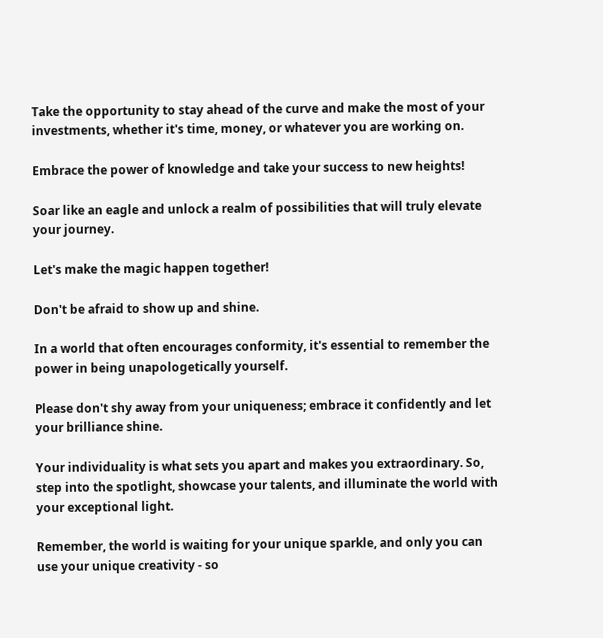Take the opportunity to stay ahead of the curve and make the most of your investments, whether it's time, money, or whatever you are working on.

Embrace the power of knowledge and take your success to new heights!

Soar like an eagle and unlock a realm of possibilities that will truly elevate your journey.

Let's make the magic happen together!

Don't be afraid to show up and shine.

In a world that often encourages conformity, it's essential to remember the power in being unapologetically yourself.

Please don't shy away from your uniqueness; embrace it confidently and let your brilliance shine.

Your individuality is what sets you apart and makes you extraordinary. So, step into the spotlight, showcase your talents, and illuminate the world with your exceptional light.

Remember, the world is waiting for your unique sparkle, and only you can use your unique creativity - so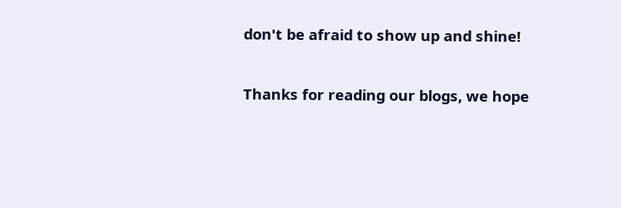don't be afraid to show up and shine!

Thanks for reading our blogs, we hope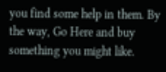you find some help in them. By the way, Go Here and buy something you might like.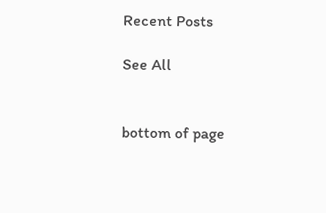Recent Posts

See All


bottom of page